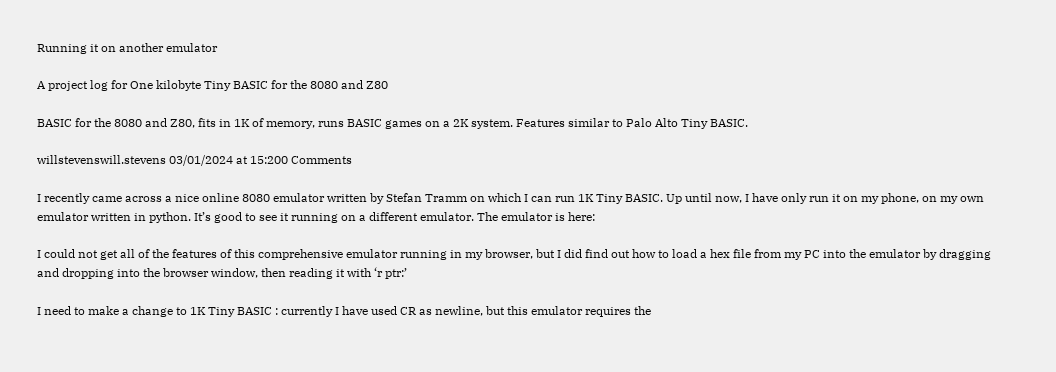Running it on another emulator

A project log for One kilobyte Tiny BASIC for the 8080 and Z80

BASIC for the 8080 and Z80, fits in 1K of memory, runs BASIC games on a 2K system. Features similar to Palo Alto Tiny BASIC.

willstevenswill.stevens 03/01/2024 at 15:200 Comments

I recently came across a nice online 8080 emulator written by Stefan Tramm on which I can run 1K Tiny BASIC. Up until now, I have only run it on my phone, on my own emulator written in python. It’s good to see it running on a different emulator. The emulator is here:

I could not get all of the features of this comprehensive emulator running in my browser, but I did find out how to load a hex file from my PC into the emulator by dragging and dropping into the browser window, then reading it with ‘r ptr:’

I need to make a change to 1K Tiny BASIC : currently I have used CR as newline, but this emulator requires the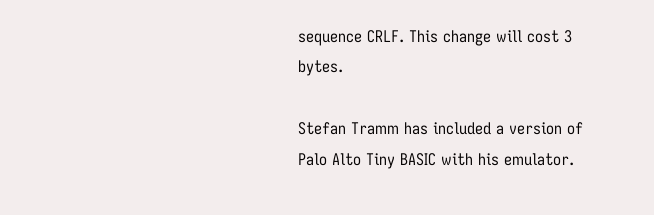sequence CRLF. This change will cost 3 bytes.

Stefan Tramm has included a version of Palo Alto Tiny BASIC with his emulator.